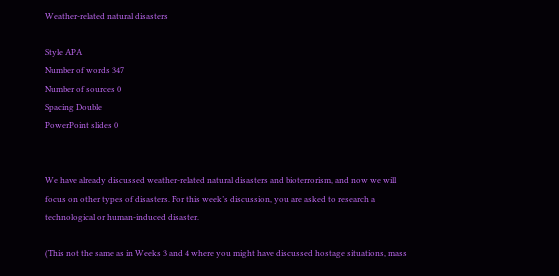Weather-related natural disasters

Style APA
Number of words 347
Number of sources 0
Spacing Double
PowerPoint slides 0


We have already discussed weather-related natural disasters and bioterrorism, and now we will focus on other types of disasters. For this week’s discussion, you are asked to research a technological or human-induced disaster.

(This not the same as in Weeks 3 and 4 where you might have discussed hostage situations, mass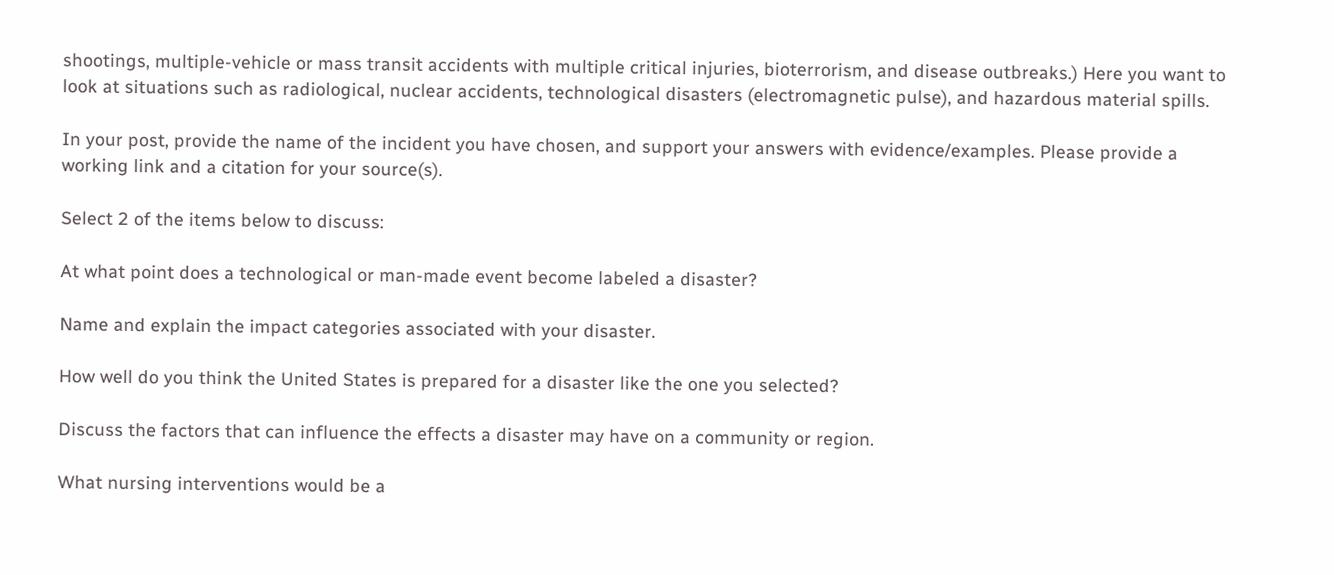shootings, multiple-vehicle or mass transit accidents with multiple critical injuries, bioterrorism, and disease outbreaks.) Here you want to look at situations such as radiological, nuclear accidents, technological disasters (electromagnetic pulse), and hazardous material spills.

In your post, provide the name of the incident you have chosen, and support your answers with evidence/examples. Please provide a working link and a citation for your source(s).

Select 2 of the items below to discuss:

At what point does a technological or man-made event become labeled a disaster?

Name and explain the impact categories associated with your disaster.

How well do you think the United States is prepared for a disaster like the one you selected?

Discuss the factors that can influence the effects a disaster may have on a community or region.

What nursing interventions would be a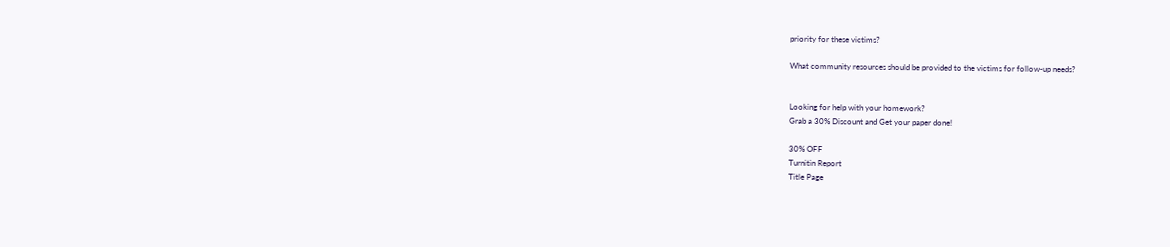priority for these victims?

What community resources should be provided to the victims for follow-up needs?


Looking for help with your homework?
Grab a 30% Discount and Get your paper done!

30% OFF
Turnitin Report
Title Page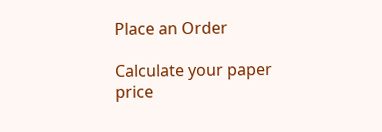Place an Order

Calculate your paper price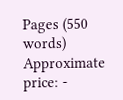Pages (550 words)
Approximate price: -